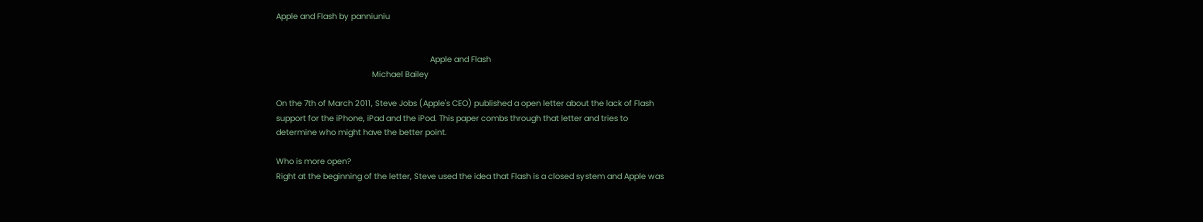Apple and Flash by panniuniu


                                                                             Apple and Flash
                                                Michael Bailey

On the 7th of March 2011, Steve Jobs (Apple's CEO) published a open letter about the lack of Flash
support for the iPhone, iPad and the iPod. This paper combs through that letter and tries to
determine who might have the better point.

Who is more open?
Right at the beginning of the letter, Steve used the idea that Flash is a closed system and Apple was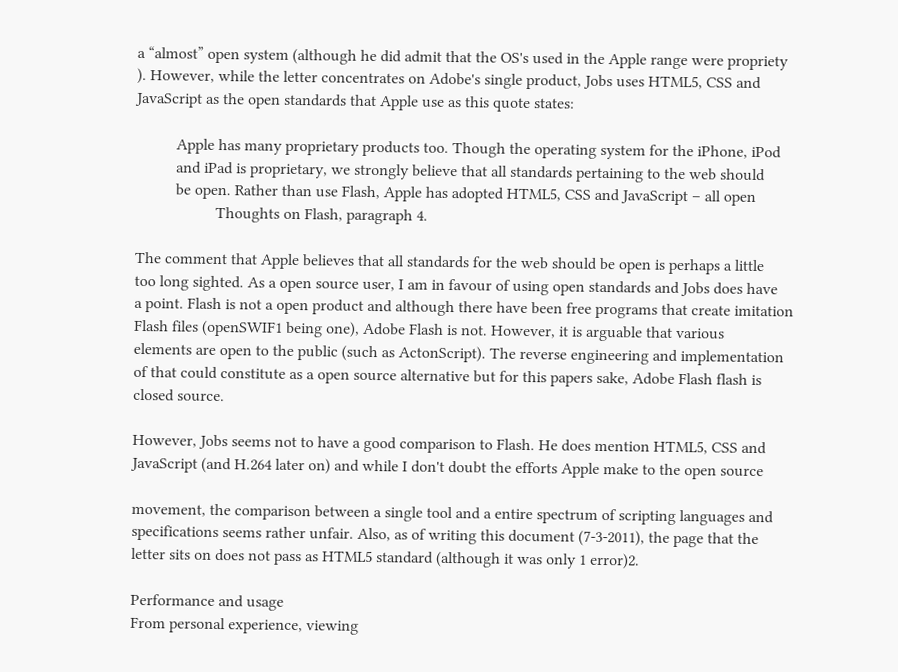a “almost” open system (although he did admit that the OS's used in the Apple range were propriety
). However, while the letter concentrates on Adobe's single product, Jobs uses HTML5, CSS and
JavaScript as the open standards that Apple use as this quote states:

          Apple has many proprietary products too. Though the operating system for the iPhone, iPod
          and iPad is proprietary, we strongly believe that all standards pertaining to the web should
          be open. Rather than use Flash, Apple has adopted HTML5, CSS and JavaScript – all open
                    Thoughts on Flash, paragraph 4.

The comment that Apple believes that all standards for the web should be open is perhaps a little
too long sighted. As a open source user, I am in favour of using open standards and Jobs does have
a point. Flash is not a open product and although there have been free programs that create imitation
Flash files (openSWIF1 being one), Adobe Flash is not. However, it is arguable that various
elements are open to the public (such as ActonScript). The reverse engineering and implementation
of that could constitute as a open source alternative but for this papers sake, Adobe Flash flash is
closed source.

However, Jobs seems not to have a good comparison to Flash. He does mention HTML5, CSS and
JavaScript (and H.264 later on) and while I don't doubt the efforts Apple make to the open source

movement, the comparison between a single tool and a entire spectrum of scripting languages and
specifications seems rather unfair. Also, as of writing this document (7-3-2011), the page that the
letter sits on does not pass as HTML5 standard (although it was only 1 error)2.

Performance and usage
From personal experience, viewing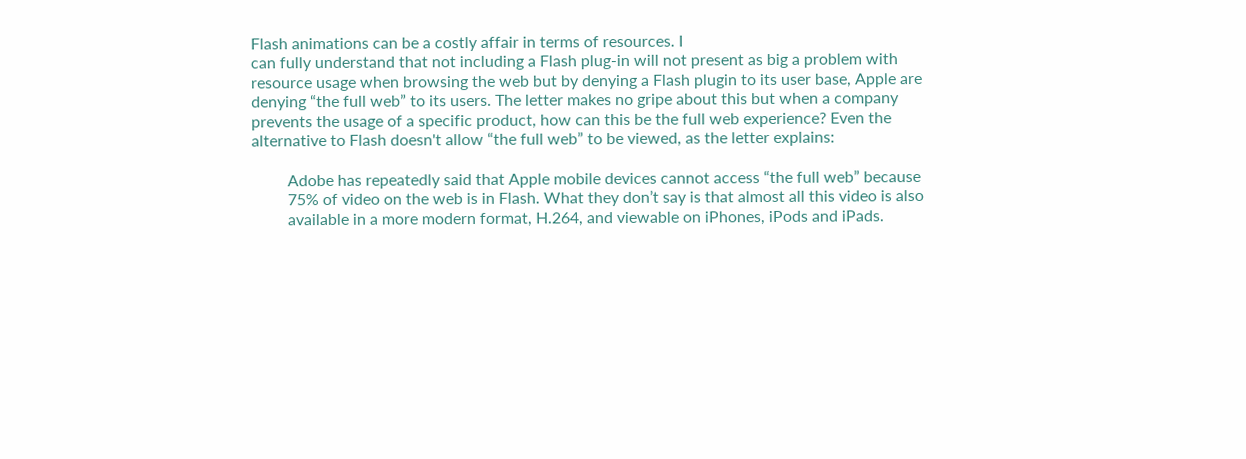Flash animations can be a costly affair in terms of resources. I
can fully understand that not including a Flash plug-in will not present as big a problem with
resource usage when browsing the web but by denying a Flash plugin to its user base, Apple are
denying “the full web” to its users. The letter makes no gripe about this but when a company
prevents the usage of a specific product, how can this be the full web experience? Even the
alternative to Flash doesn't allow “the full web” to be viewed, as the letter explains:

         Adobe has repeatedly said that Apple mobile devices cannot access “the full web” because
         75% of video on the web is in Flash. What they don’t say is that almost all this video is also
         available in a more modern format, H.264, and viewable on iPhones, iPods and iPads.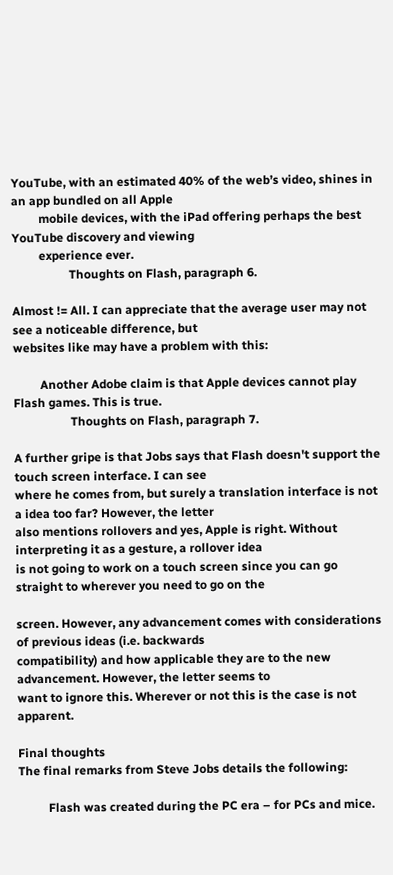YouTube, with an estimated 40% of the web’s video, shines in an app bundled on all Apple
         mobile devices, with the iPad offering perhaps the best YouTube discovery and viewing
         experience ever.
                   Thoughts on Flash, paragraph 6.

Almost != All. I can appreciate that the average user may not see a noticeable difference, but
websites like may have a problem with this:

         Another Adobe claim is that Apple devices cannot play Flash games. This is true.
                   Thoughts on Flash, paragraph 7.

A further gripe is that Jobs says that Flash doesn't support the touch screen interface. I can see
where he comes from, but surely a translation interface is not a idea too far? However, the letter
also mentions rollovers and yes, Apple is right. Without interpreting it as a gesture, a rollover idea
is not going to work on a touch screen since you can go straight to wherever you need to go on the

screen. However, any advancement comes with considerations of previous ideas (i.e. backwards
compatibility) and how applicable they are to the new advancement. However, the letter seems to
want to ignore this. Wherever or not this is the case is not apparent.

Final thoughts
The final remarks from Steve Jobs details the following:

          Flash was created during the PC era – for PCs and mice.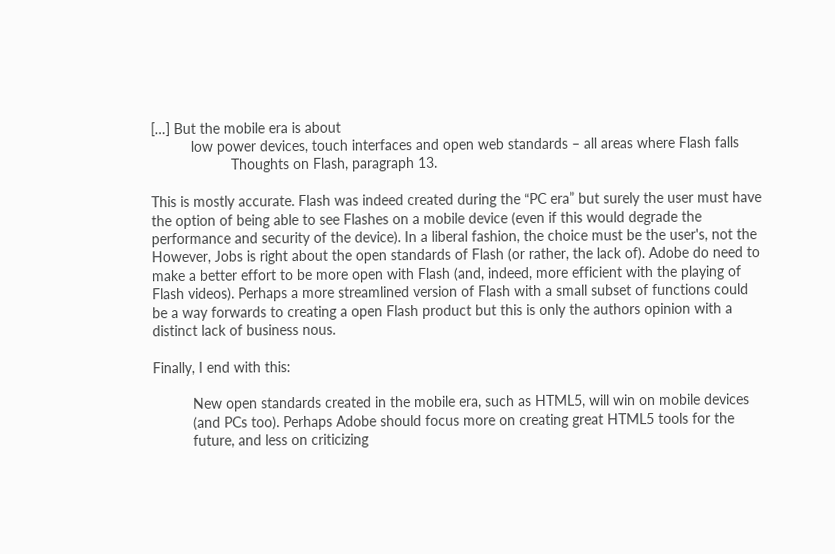[…] But the mobile era is about
          low power devices, touch interfaces and open web standards – all areas where Flash falls
                    Thoughts on Flash, paragraph 13.

This is mostly accurate. Flash was indeed created during the “PC era” but surely the user must have
the option of being able to see Flashes on a mobile device (even if this would degrade the
performance and security of the device). In a liberal fashion, the choice must be the user's, not the
However, Jobs is right about the open standards of Flash (or rather, the lack of). Adobe do need to
make a better effort to be more open with Flash (and, indeed, more efficient with the playing of
Flash videos). Perhaps a more streamlined version of Flash with a small subset of functions could
be a way forwards to creating a open Flash product but this is only the authors opinion with a
distinct lack of business nous.

Finally, I end with this:

          New open standards created in the mobile era, such as HTML5, will win on mobile devices
          (and PCs too). Perhaps Adobe should focus more on creating great HTML5 tools for the
          future, and less on criticizing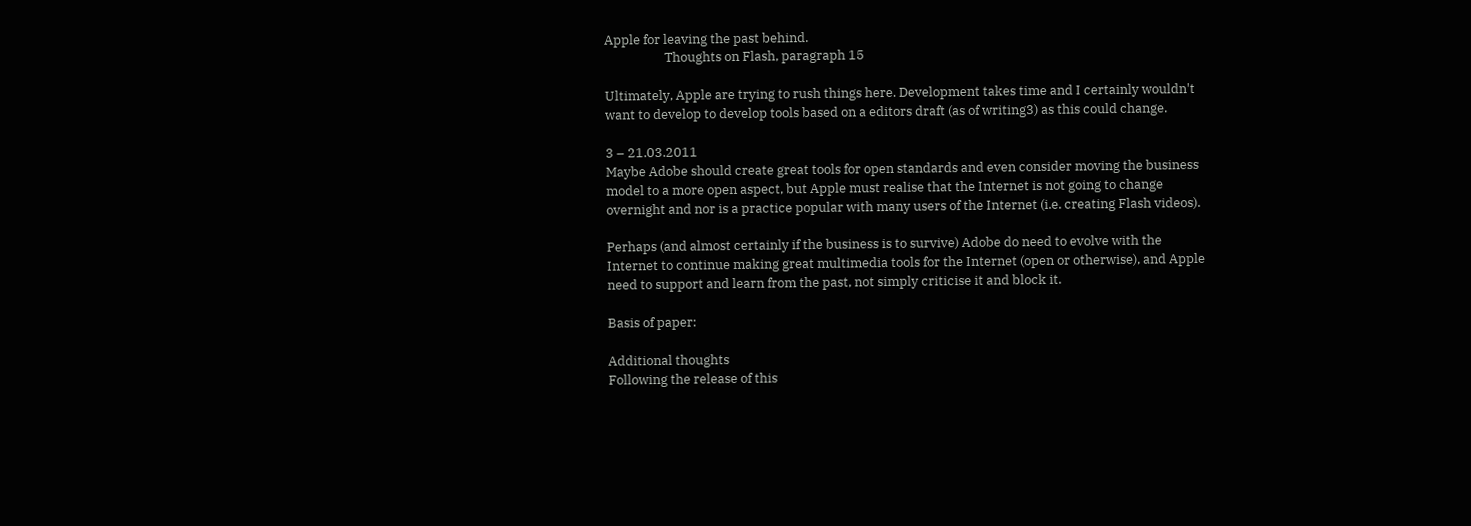Apple for leaving the past behind.
                    Thoughts on Flash, paragraph 15

Ultimately, Apple are trying to rush things here. Development takes time and I certainly wouldn't
want to develop to develop tools based on a editors draft (as of writing3) as this could change.

3 – 21.03.2011
Maybe Adobe should create great tools for open standards and even consider moving the business
model to a more open aspect, but Apple must realise that the Internet is not going to change
overnight and nor is a practice popular with many users of the Internet (i.e. creating Flash videos).

Perhaps (and almost certainly if the business is to survive) Adobe do need to evolve with the
Internet to continue making great multimedia tools for the Internet (open or otherwise), and Apple
need to support and learn from the past, not simply criticise it and block it.

Basis of paper:

Additional thoughts
Following the release of this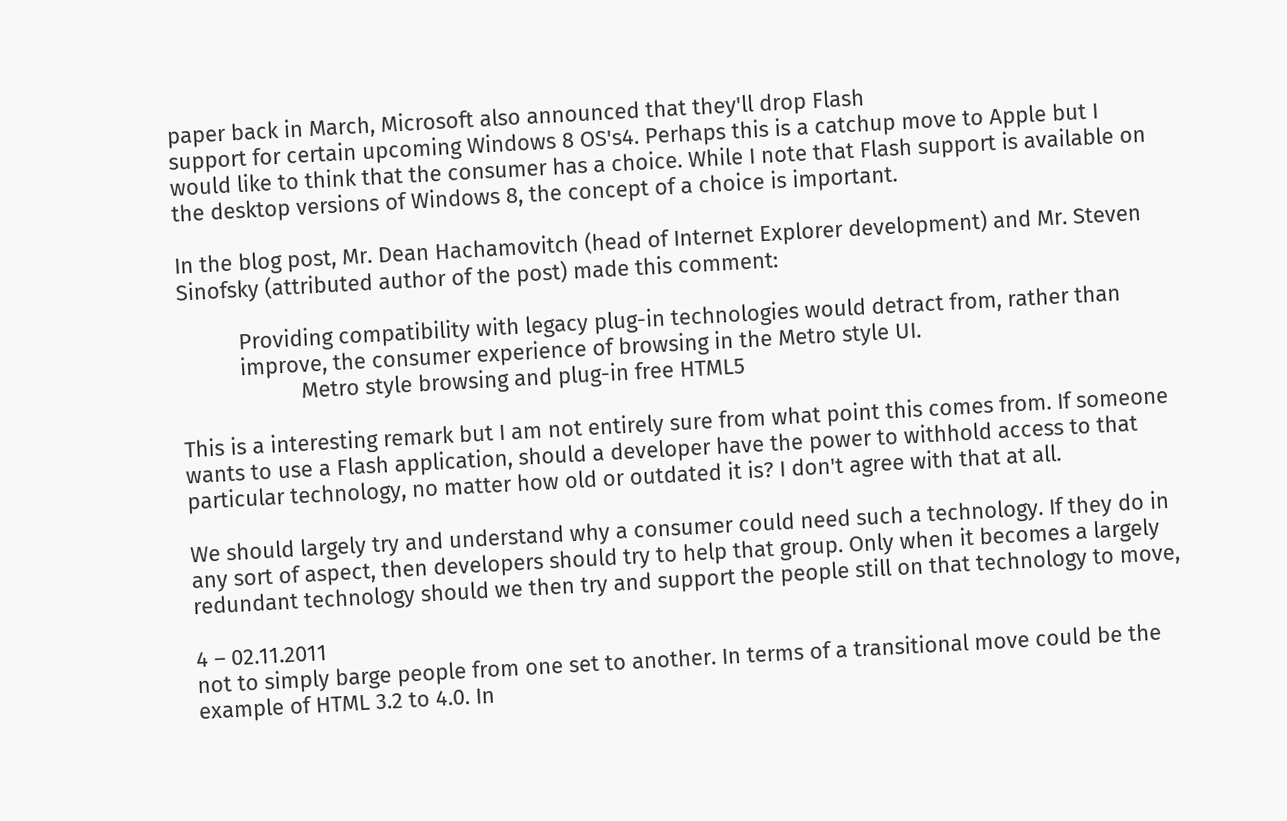paper back in March, Microsoft also announced that they'll drop Flash
support for certain upcoming Windows 8 OS's4. Perhaps this is a catchup move to Apple but I
would like to think that the consumer has a choice. While I note that Flash support is available on
the desktop versions of Windows 8, the concept of a choice is important.

In the blog post, Mr. Dean Hachamovitch (head of Internet Explorer development) and Mr. Steven
Sinofsky (attributed author of the post) made this comment:

          Providing compatibility with legacy plug-in technologies would detract from, rather than
          improve, the consumer experience of browsing in the Metro style UI.
                    Metro style browsing and plug-in free HTML5

This is a interesting remark but I am not entirely sure from what point this comes from. If someone
wants to use a Flash application, should a developer have the power to withhold access to that
particular technology, no matter how old or outdated it is? I don't agree with that at all.

We should largely try and understand why a consumer could need such a technology. If they do in
any sort of aspect, then developers should try to help that group. Only when it becomes a largely
redundant technology should we then try and support the people still on that technology to move,

4 – 02.11.2011
not to simply barge people from one set to another. In terms of a transitional move could be the
example of HTML 3.2 to 4.0. In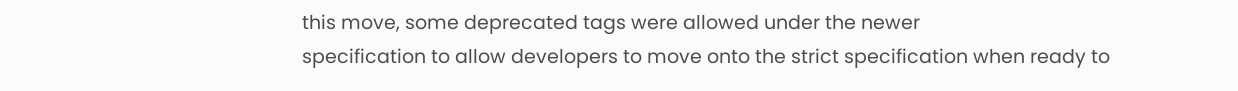this move, some deprecated tags were allowed under the newer
specification to allow developers to move onto the strict specification when ready to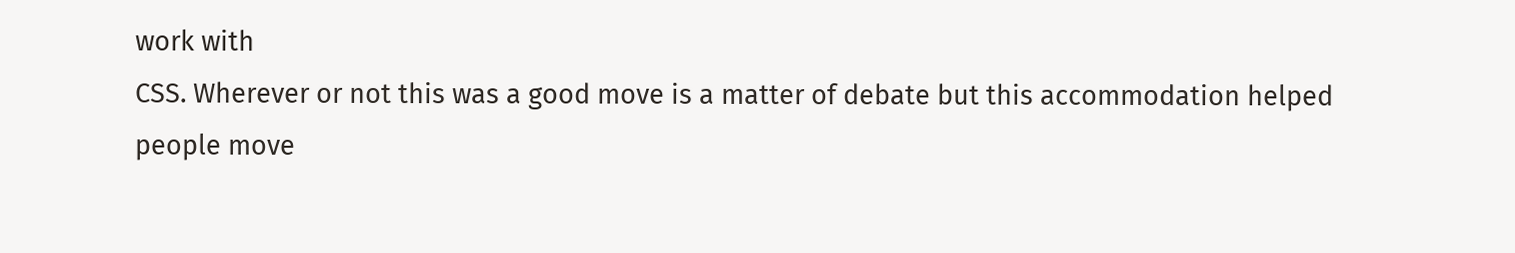work with
CSS. Wherever or not this was a good move is a matter of debate but this accommodation helped
people move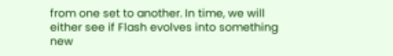from one set to another. In time, we will either see if Flash evolves into something
new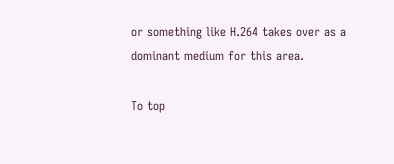or something like H.264 takes over as a dominant medium for this area.

To top